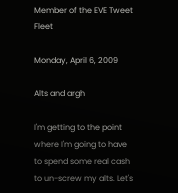Member of the EVE Tweet Fleet

Monday, April 6, 2009

Alts and argh

I'm getting to the point where I'm going to have to spend some real cash to un-screw my alts. Let's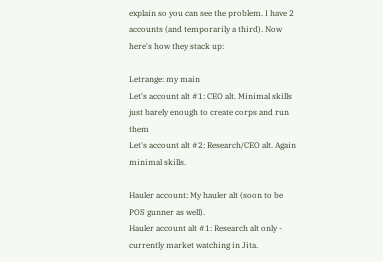explain so you can see the problem. I have 2 accounts (and temporarily a third). Now here's how they stack up:

Letrange: my main
Let's account alt #1: CEO alt. Minimal skills just barely enough to create corps and run them
Let's account alt #2: Research/CEO alt. Again minimal skills.

Hauler account: My hauler alt (soon to be POS gunner as well).
Hauler account alt #1: Research alt only - currently market watching in Jita.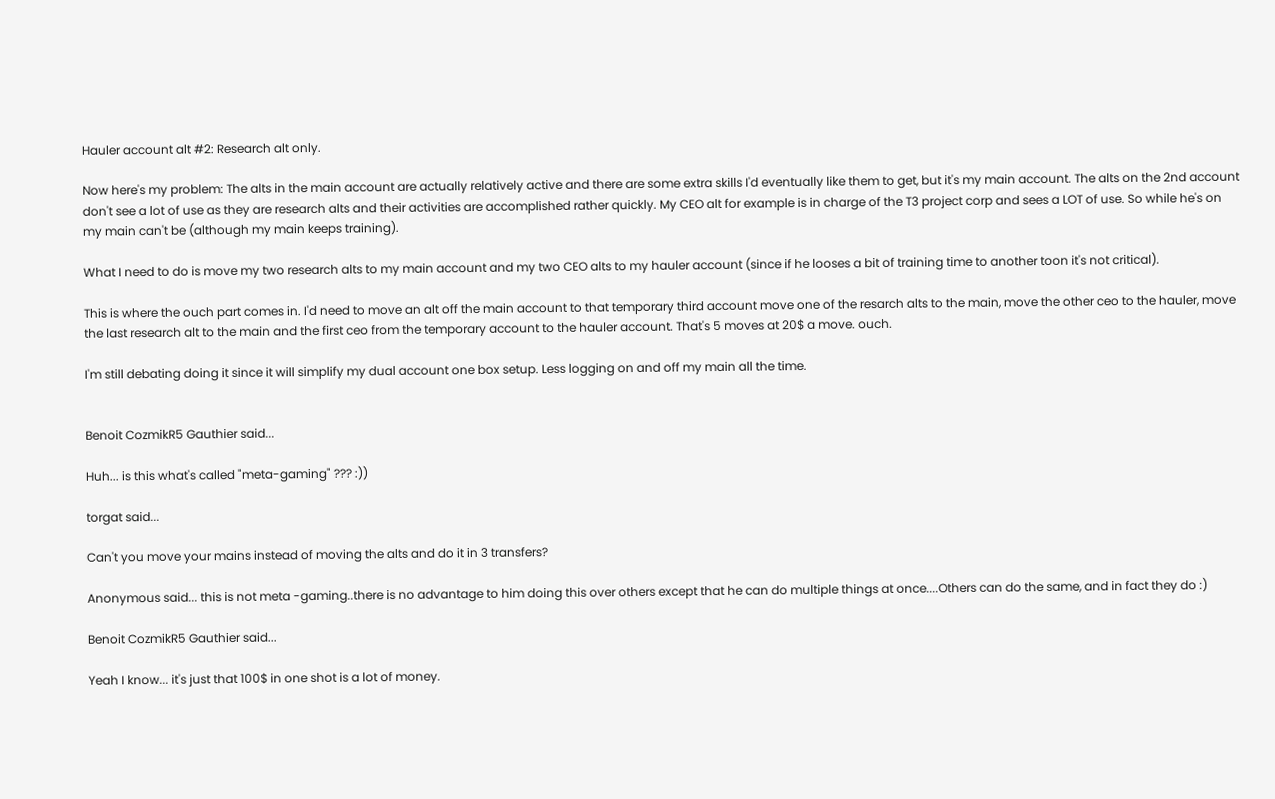Hauler account alt #2: Research alt only.

Now here's my problem: The alts in the main account are actually relatively active and there are some extra skills I'd eventually like them to get, but it's my main account. The alts on the 2nd account don't see a lot of use as they are research alts and their activities are accomplished rather quickly. My CEO alt for example is in charge of the T3 project corp and sees a LOT of use. So while he's on my main can't be (although my main keeps training).

What I need to do is move my two research alts to my main account and my two CEO alts to my hauler account (since if he looses a bit of training time to another toon it's not critical).

This is where the ouch part comes in. I'd need to move an alt off the main account to that temporary third account move one of the resarch alts to the main, move the other ceo to the hauler, move the last research alt to the main and the first ceo from the temporary account to the hauler account. That's 5 moves at 20$ a move. ouch.

I'm still debating doing it since it will simplify my dual account one box setup. Less logging on and off my main all the time.


Benoit CozmikR5 Gauthier said...

Huh... is this what's called "meta-gaming" ??? :))

torgat said...

Can't you move your mains instead of moving the alts and do it in 3 transfers?

Anonymous said... this is not meta -gaming..there is no advantage to him doing this over others except that he can do multiple things at once....Others can do the same, and in fact they do :)

Benoit CozmikR5 Gauthier said...

Yeah I know... it's just that 100$ in one shot is a lot of money.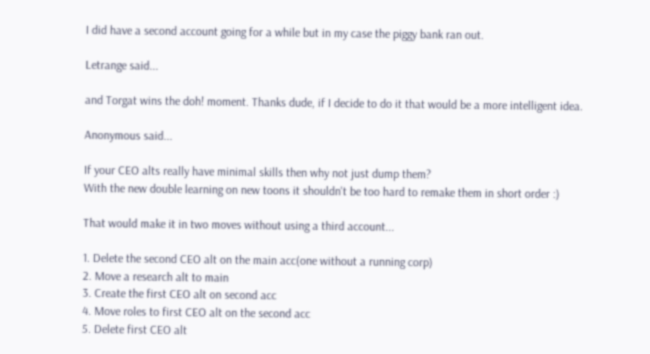I did have a second account going for a while but in my case the piggy bank ran out.

Letrange said...

and Torgat wins the doh! moment. Thanks dude, if I decide to do it that would be a more intelligent idea.

Anonymous said...

If your CEO alts really have minimal skills then why not just dump them?
With the new double learning on new toons it shouldn't be too hard to remake them in short order :)

That would make it in two moves without using a third account...

1. Delete the second CEO alt on the main acc(one without a running corp)
2. Move a research alt to main
3. Create the first CEO alt on second acc
4. Move roles to first CEO alt on the second acc
5. Delete first CEO alt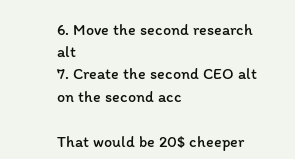6. Move the second research alt
7. Create the second CEO alt on the second acc

That would be 20$ cheeper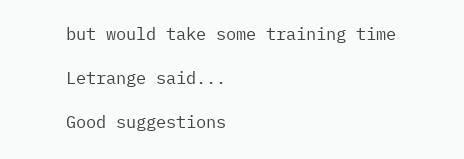but would take some training time

Letrange said...

Good suggestions